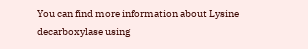You can find more information about Lysine decarboxylase using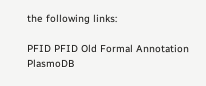the following links:

PFID PFID Old Formal Annotation PlasmoDB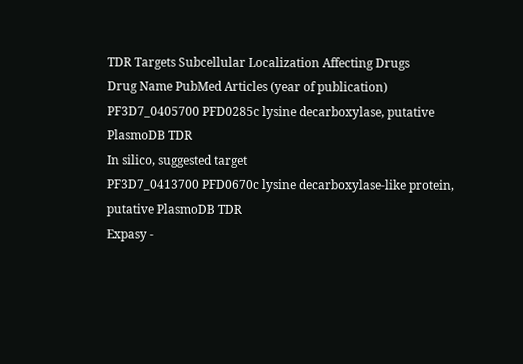TDR Targets Subcellular Localization Affecting Drugs
Drug Name PubMed Articles (year of publication)
PF3D7_0405700 PFD0285c lysine decarboxylase, putative PlasmoDB TDR
In silico, suggested target
PF3D7_0413700 PFD0670c lysine decarboxylase-like protein, putative PlasmoDB TDR
Expasy -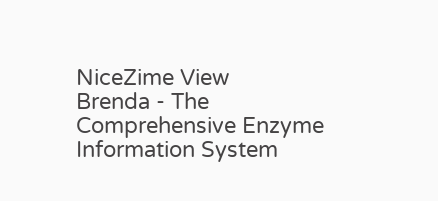NiceZime View
Brenda - The Comprehensive Enzyme Information System